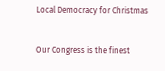Local Democracy for Christmas


Our Congress is the finest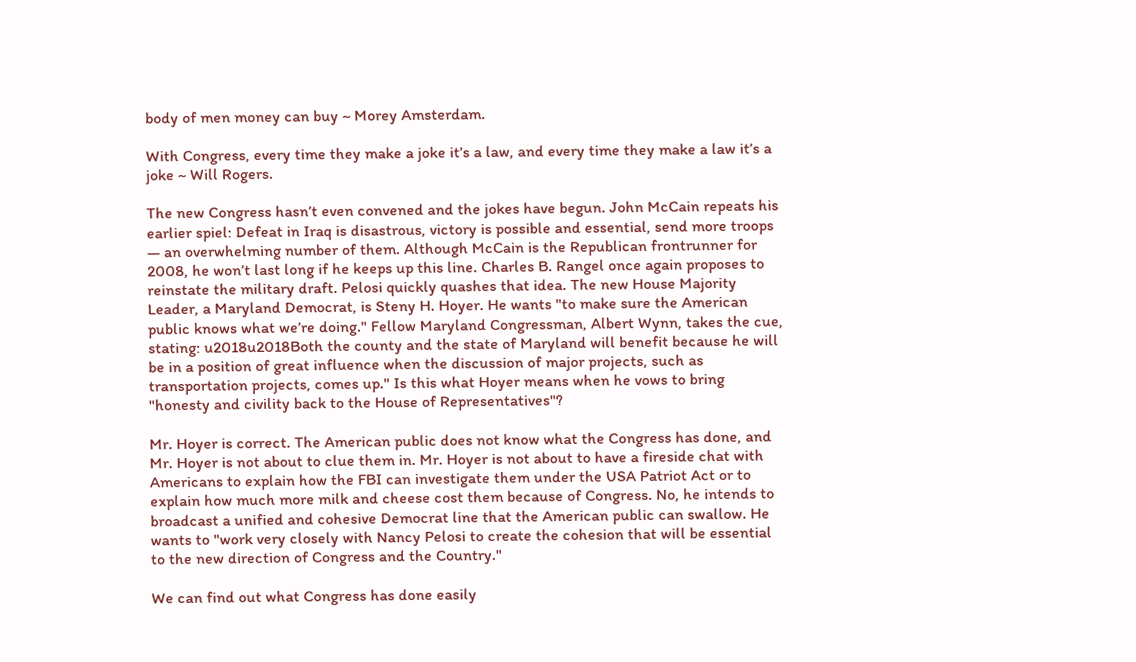body of men money can buy ~ Morey Amsterdam.

With Congress, every time they make a joke it’s a law, and every time they make a law it’s a joke ~ Will Rogers.

The new Congress hasn’t even convened and the jokes have begun. John McCain repeats his earlier spiel: Defeat in Iraq is disastrous, victory is possible and essential, send more troops — an overwhelming number of them. Although McCain is the Republican frontrunner for 2008, he won’t last long if he keeps up this line. Charles B. Rangel once again proposes to reinstate the military draft. Pelosi quickly quashes that idea. The new House Majority Leader, a Maryland Democrat, is Steny H. Hoyer. He wants "to make sure the American public knows what we’re doing." Fellow Maryland Congressman, Albert Wynn, takes the cue, stating: u2018u2018Both the county and the state of Maryland will benefit because he will be in a position of great influence when the discussion of major projects, such as transportation projects, comes up." Is this what Hoyer means when he vows to bring "honesty and civility back to the House of Representatives"?

Mr. Hoyer is correct. The American public does not know what the Congress has done, and Mr. Hoyer is not about to clue them in. Mr. Hoyer is not about to have a fireside chat with Americans to explain how the FBI can investigate them under the USA Patriot Act or to explain how much more milk and cheese cost them because of Congress. No, he intends to broadcast a unified and cohesive Democrat line that the American public can swallow. He wants to "work very closely with Nancy Pelosi to create the cohesion that will be essential to the new direction of Congress and the Country."

We can find out what Congress has done easily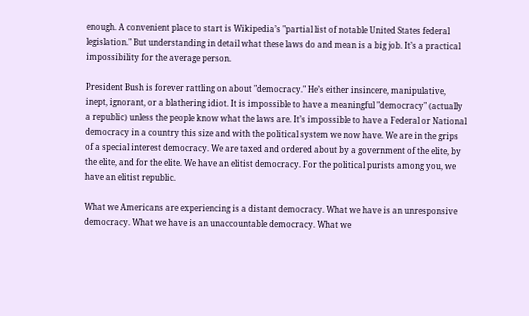enough. A convenient place to start is Wikipedia’s "partial list of notable United States federal legislation." But understanding in detail what these laws do and mean is a big job. It’s a practical impossibility for the average person.

President Bush is forever rattling on about "democracy." He’s either insincere, manipulative, inept, ignorant, or a blathering idiot. It is impossible to have a meaningful "democracy" (actually a republic) unless the people know what the laws are. It’s impossible to have a Federal or National democracy in a country this size and with the political system we now have. We are in the grips of a special interest democracy. We are taxed and ordered about by a government of the elite, by the elite, and for the elite. We have an elitist democracy. For the political purists among you, we have an elitist republic.

What we Americans are experiencing is a distant democracy. What we have is an unresponsive democracy. What we have is an unaccountable democracy. What we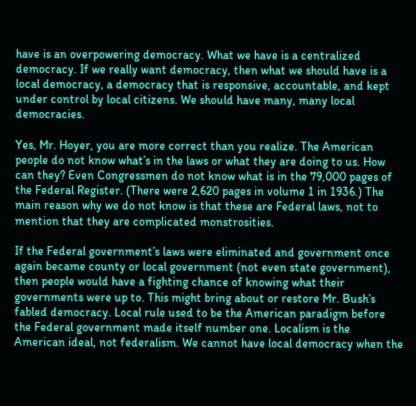have is an overpowering democracy. What we have is a centralized democracy. If we really want democracy, then what we should have is a local democracy, a democracy that is responsive, accountable, and kept under control by local citizens. We should have many, many local democracies.

Yes, Mr. Hoyer, you are more correct than you realize. The American people do not know what’s in the laws or what they are doing to us. How can they? Even Congressmen do not know what is in the 79,000 pages of the Federal Register. (There were 2,620 pages in volume 1 in 1936.) The main reason why we do not know is that these are Federal laws, not to mention that they are complicated monstrosities.

If the Federal government’s laws were eliminated and government once again became county or local government (not even state government), then people would have a fighting chance of knowing what their governments were up to. This might bring about or restore Mr. Bush’s fabled democracy. Local rule used to be the American paradigm before the Federal government made itself number one. Localism is the American ideal, not federalism. We cannot have local democracy when the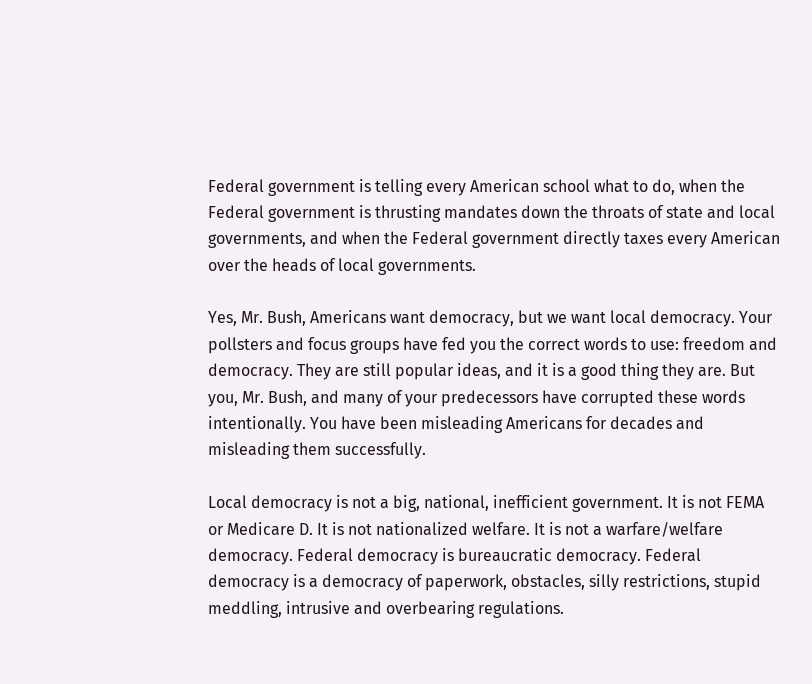Federal government is telling every American school what to do, when the Federal government is thrusting mandates down the throats of state and local governments, and when the Federal government directly taxes every American over the heads of local governments.

Yes, Mr. Bush, Americans want democracy, but we want local democracy. Your pollsters and focus groups have fed you the correct words to use: freedom and democracy. They are still popular ideas, and it is a good thing they are. But you, Mr. Bush, and many of your predecessors have corrupted these words intentionally. You have been misleading Americans for decades and misleading them successfully.

Local democracy is not a big, national, inefficient government. It is not FEMA or Medicare D. It is not nationalized welfare. It is not a warfare/welfare democracy. Federal democracy is bureaucratic democracy. Federal democracy is a democracy of paperwork, obstacles, silly restrictions, stupid meddling, intrusive and overbearing regulations.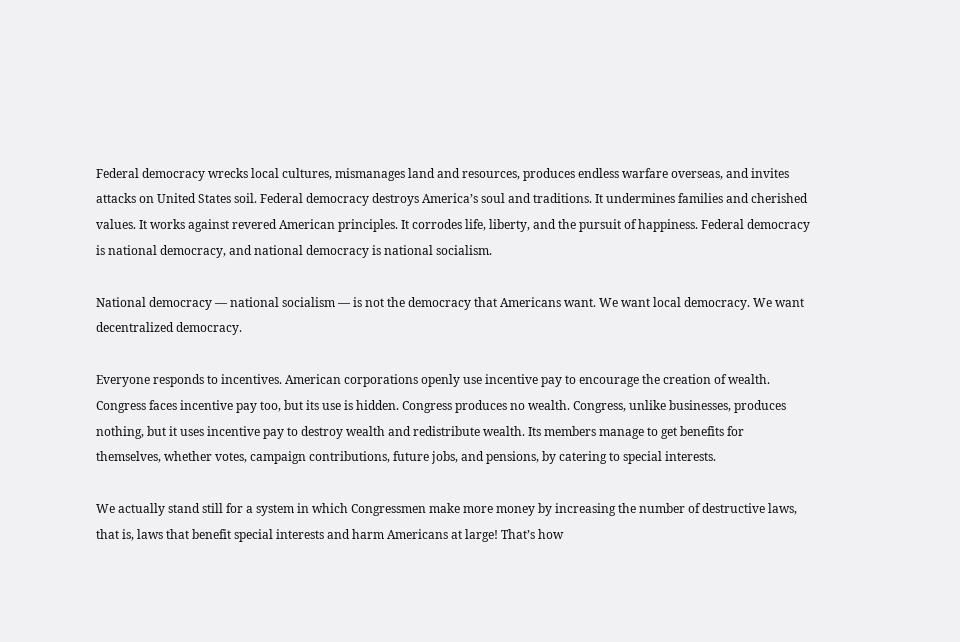Federal democracy wrecks local cultures, mismanages land and resources, produces endless warfare overseas, and invites attacks on United States soil. Federal democracy destroys America’s soul and traditions. It undermines families and cherished values. It works against revered American principles. It corrodes life, liberty, and the pursuit of happiness. Federal democracy is national democracy, and national democracy is national socialism.

National democracy — national socialism — is not the democracy that Americans want. We want local democracy. We want decentralized democracy.

Everyone responds to incentives. American corporations openly use incentive pay to encourage the creation of wealth. Congress faces incentive pay too, but its use is hidden. Congress produces no wealth. Congress, unlike businesses, produces nothing, but it uses incentive pay to destroy wealth and redistribute wealth. Its members manage to get benefits for themselves, whether votes, campaign contributions, future jobs, and pensions, by catering to special interests.

We actually stand still for a system in which Congressmen make more money by increasing the number of destructive laws, that is, laws that benefit special interests and harm Americans at large! That’s how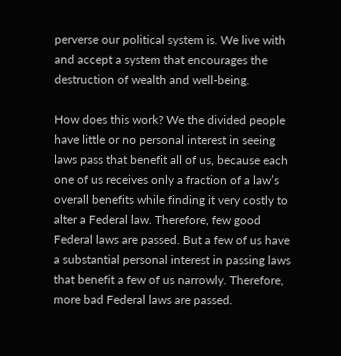perverse our political system is. We live with and accept a system that encourages the destruction of wealth and well-being.

How does this work? We the divided people have little or no personal interest in seeing laws pass that benefit all of us, because each one of us receives only a fraction of a law’s overall benefits while finding it very costly to alter a Federal law. Therefore, few good Federal laws are passed. But a few of us have a substantial personal interest in passing laws that benefit a few of us narrowly. Therefore, more bad Federal laws are passed.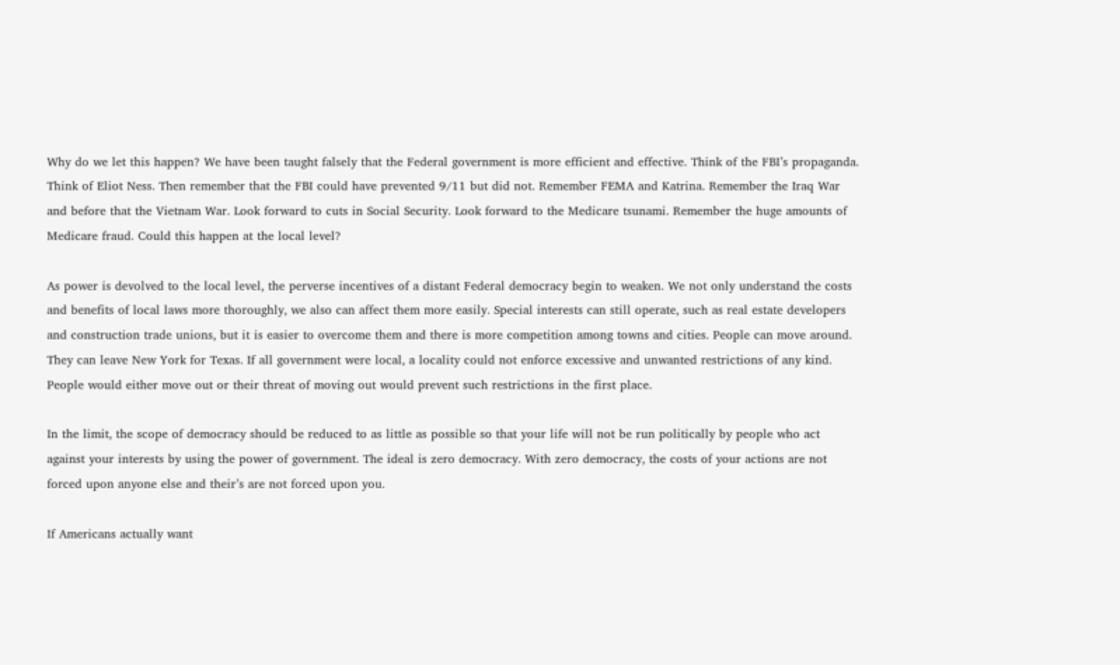Why do we let this happen? We have been taught falsely that the Federal government is more efficient and effective. Think of the FBI’s propaganda. Think of Eliot Ness. Then remember that the FBI could have prevented 9/11 but did not. Remember FEMA and Katrina. Remember the Iraq War and before that the Vietnam War. Look forward to cuts in Social Security. Look forward to the Medicare tsunami. Remember the huge amounts of Medicare fraud. Could this happen at the local level?

As power is devolved to the local level, the perverse incentives of a distant Federal democracy begin to weaken. We not only understand the costs and benefits of local laws more thoroughly, we also can affect them more easily. Special interests can still operate, such as real estate developers and construction trade unions, but it is easier to overcome them and there is more competition among towns and cities. People can move around. They can leave New York for Texas. If all government were local, a locality could not enforce excessive and unwanted restrictions of any kind. People would either move out or their threat of moving out would prevent such restrictions in the first place.

In the limit, the scope of democracy should be reduced to as little as possible so that your life will not be run politically by people who act against your interests by using the power of government. The ideal is zero democracy. With zero democracy, the costs of your actions are not forced upon anyone else and their’s are not forced upon you.

If Americans actually want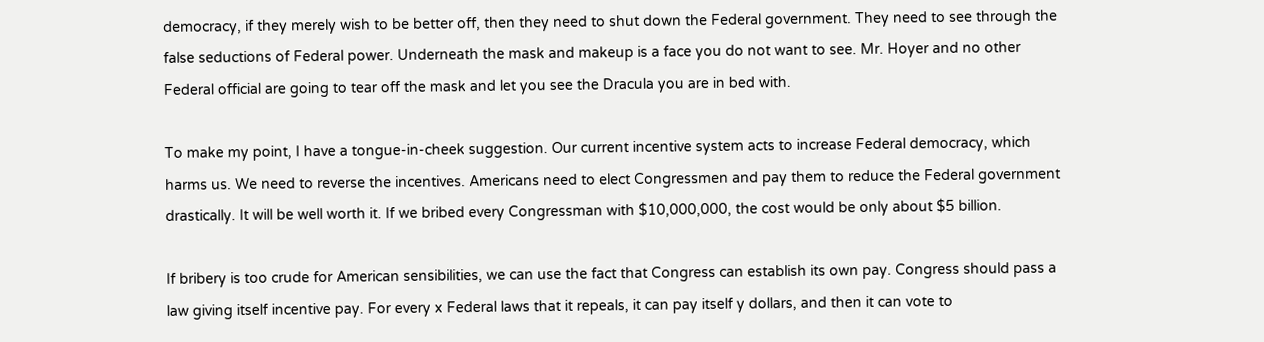democracy, if they merely wish to be better off, then they need to shut down the Federal government. They need to see through the false seductions of Federal power. Underneath the mask and makeup is a face you do not want to see. Mr. Hoyer and no other Federal official are going to tear off the mask and let you see the Dracula you are in bed with.

To make my point, I have a tongue-in-cheek suggestion. Our current incentive system acts to increase Federal democracy, which harms us. We need to reverse the incentives. Americans need to elect Congressmen and pay them to reduce the Federal government drastically. It will be well worth it. If we bribed every Congressman with $10,000,000, the cost would be only about $5 billion.

If bribery is too crude for American sensibilities, we can use the fact that Congress can establish its own pay. Congress should pass a law giving itself incentive pay. For every x Federal laws that it repeals, it can pay itself y dollars, and then it can vote to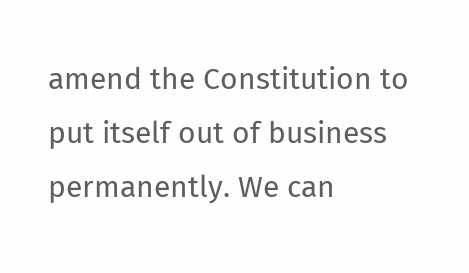amend the Constitution to put itself out of business permanently. We can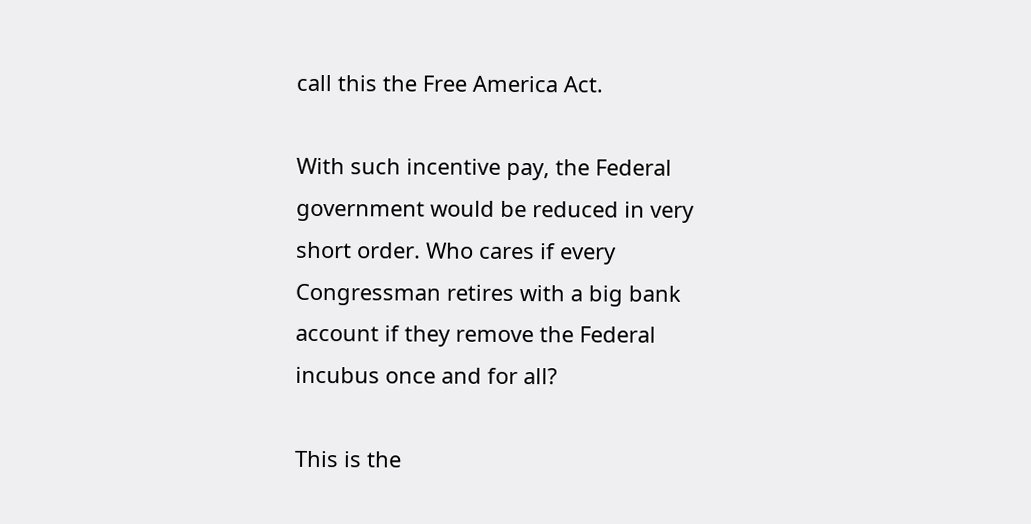call this the Free America Act.

With such incentive pay, the Federal government would be reduced in very short order. Who cares if every Congressman retires with a big bank account if they remove the Federal incubus once and for all?

This is the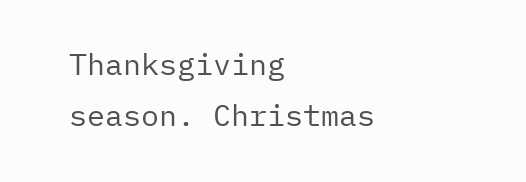Thanksgiving season. Christmas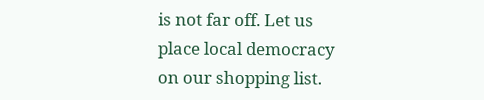is not far off. Let us place local democracy on our shopping list.